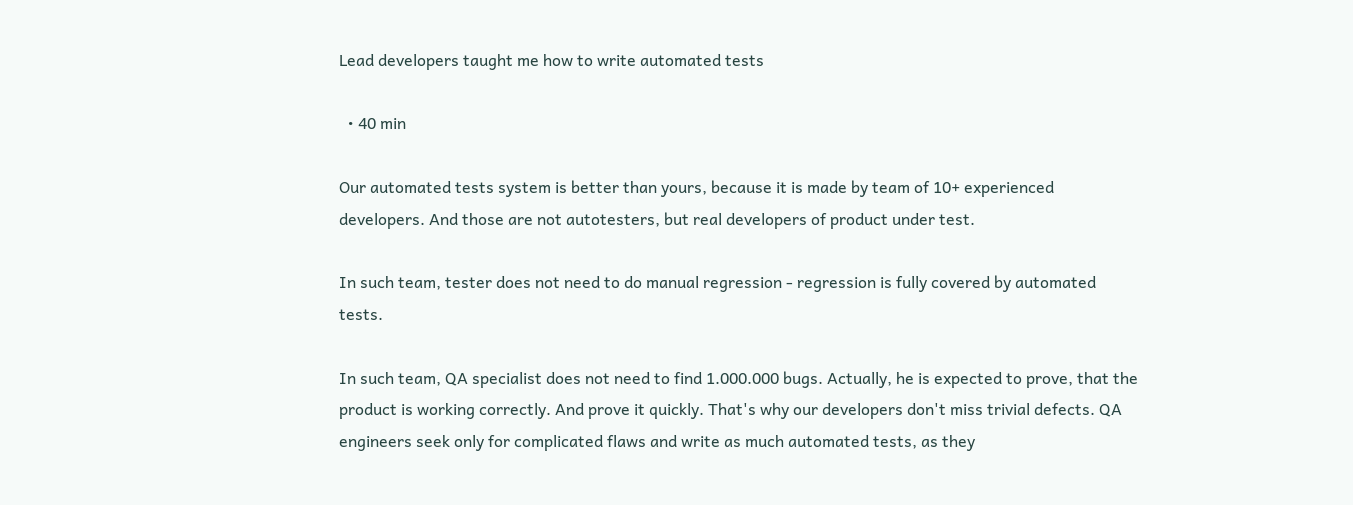Lead developers taught me how to write automated tests

  • 40 min

Our automated tests system is better than yours, because it is made by team of 10+ experienced developers. And those are not autotesters, but real developers of product under test.

In such team, tester does not need to do manual regression - regression is fully covered by automated tests.

In such team, QA specialist does not need to find 1.000.000 bugs. Actually, he is expected to prove, that the product is working correctly. And prove it quickly. That's why our developers don't miss trivial defects. QA engineers seek only for complicated flaws and write as much automated tests, as they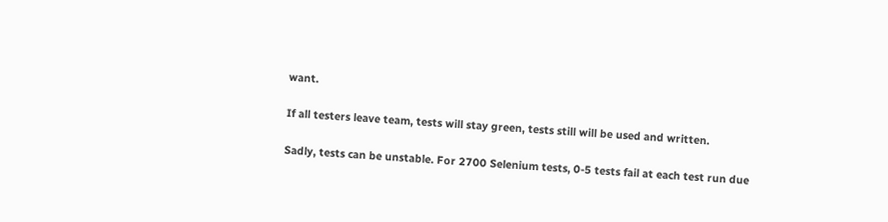want.

If all testers leave team, tests will stay green, tests still will be used and written.

Sadly, tests can be unstable. For 2700 Selenium tests, 0-5 tests fail at each test run due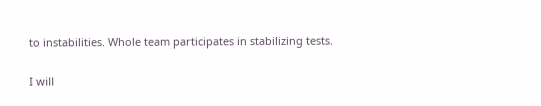to instabilities. Whole team participates in stabilizing tests.

I will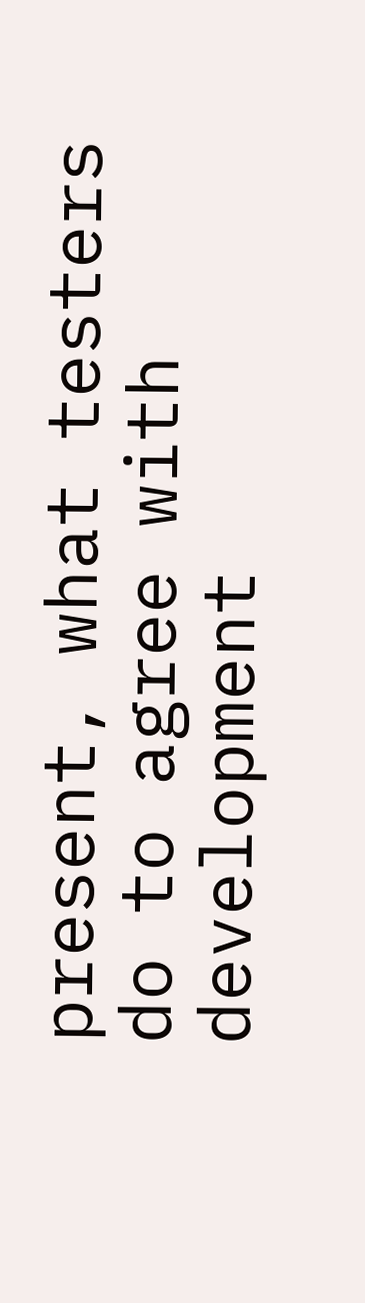present, what testers do to agree with development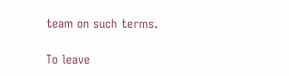team on such terms.

To leave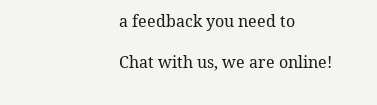a feedback you need to

Chat with us, we are online!